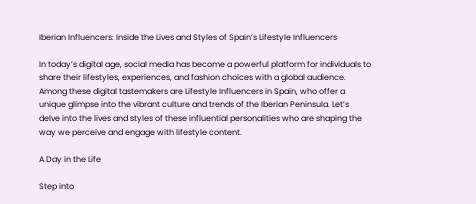Iberian Influencers: Inside the Lives and Styles of Spain’s Lifestyle Influencers

In today’s digital age, social media has become a powerful platform for individuals to share their lifestyles, experiences, and fashion choices with a global audience. Among these digital tastemakers are Lifestyle Influencers in Spain, who offer a unique glimpse into the vibrant culture and trends of the Iberian Peninsula. Let’s delve into the lives and styles of these influential personalities who are shaping the way we perceive and engage with lifestyle content.

A Day in the Life

Step into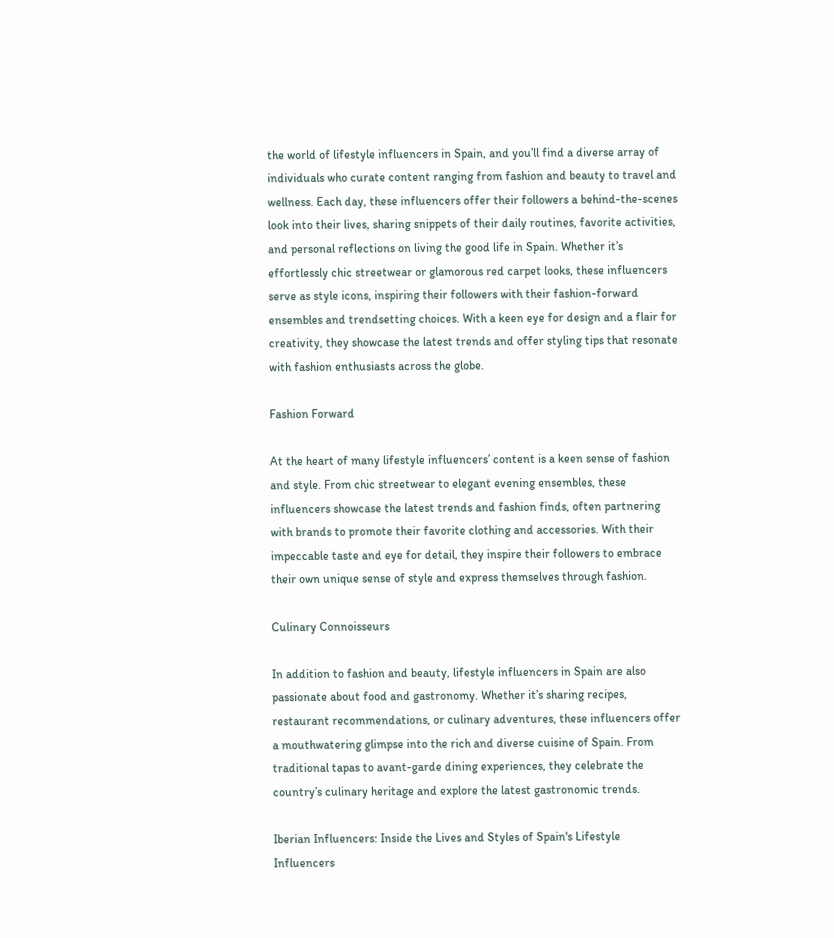the world of lifestyle influencers in Spain, and you’ll find a diverse array of individuals who curate content ranging from fashion and beauty to travel and wellness. Each day, these influencers offer their followers a behind-the-scenes look into their lives, sharing snippets of their daily routines, favorite activities, and personal reflections on living the good life in Spain. Whether it’s effortlessly chic streetwear or glamorous red carpet looks, these influencers serve as style icons, inspiring their followers with their fashion-forward ensembles and trendsetting choices. With a keen eye for design and a flair for creativity, they showcase the latest trends and offer styling tips that resonate with fashion enthusiasts across the globe.

Fashion Forward

At the heart of many lifestyle influencers’ content is a keen sense of fashion and style. From chic streetwear to elegant evening ensembles, these influencers showcase the latest trends and fashion finds, often partnering with brands to promote their favorite clothing and accessories. With their impeccable taste and eye for detail, they inspire their followers to embrace their own unique sense of style and express themselves through fashion.

Culinary Connoisseurs

In addition to fashion and beauty, lifestyle influencers in Spain are also passionate about food and gastronomy. Whether it’s sharing recipes, restaurant recommendations, or culinary adventures, these influencers offer a mouthwatering glimpse into the rich and diverse cuisine of Spain. From traditional tapas to avant-garde dining experiences, they celebrate the country’s culinary heritage and explore the latest gastronomic trends.

Iberian Influencers: Inside the Lives and Styles of Spain's Lifestyle Influencers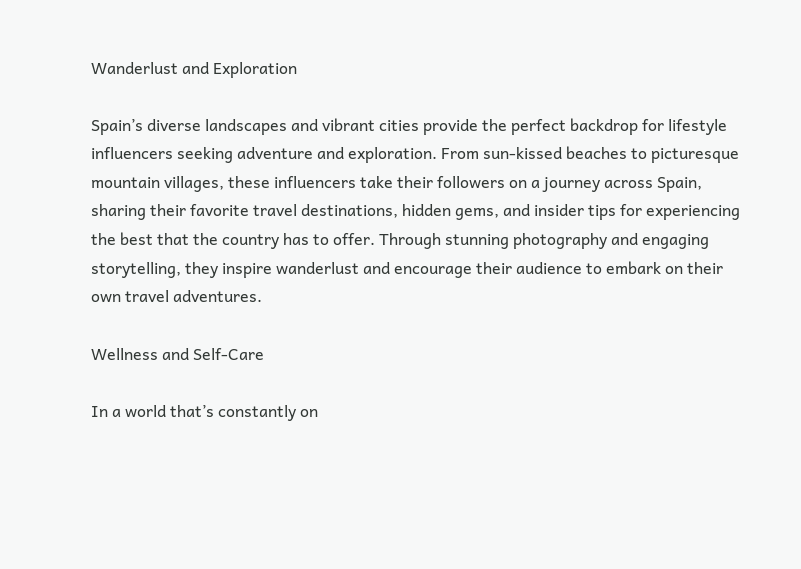Wanderlust and Exploration

Spain’s diverse landscapes and vibrant cities provide the perfect backdrop for lifestyle influencers seeking adventure and exploration. From sun-kissed beaches to picturesque mountain villages, these influencers take their followers on a journey across Spain, sharing their favorite travel destinations, hidden gems, and insider tips for experiencing the best that the country has to offer. Through stunning photography and engaging storytelling, they inspire wanderlust and encourage their audience to embark on their own travel adventures.

Wellness and Self-Care

In a world that’s constantly on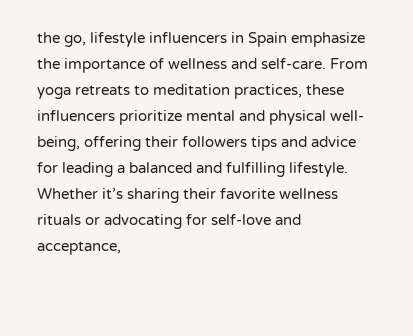the go, lifestyle influencers in Spain emphasize the importance of wellness and self-care. From yoga retreats to meditation practices, these influencers prioritize mental and physical well-being, offering their followers tips and advice for leading a balanced and fulfilling lifestyle. Whether it’s sharing their favorite wellness rituals or advocating for self-love and acceptance,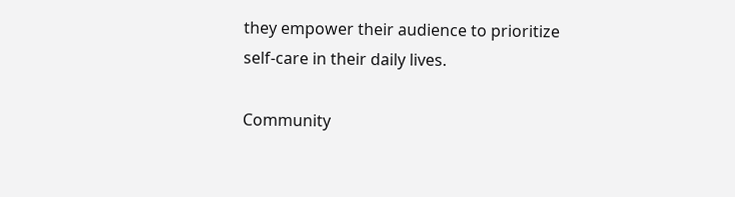they empower their audience to prioritize self-care in their daily lives.

Community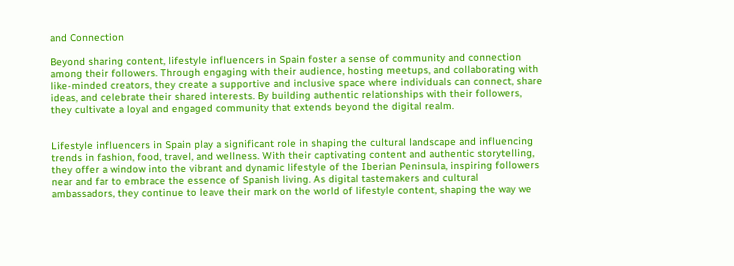and Connection

Beyond sharing content, lifestyle influencers in Spain foster a sense of community and connection among their followers. Through engaging with their audience, hosting meetups, and collaborating with like-minded creators, they create a supportive and inclusive space where individuals can connect, share ideas, and celebrate their shared interests. By building authentic relationships with their followers, they cultivate a loyal and engaged community that extends beyond the digital realm.


Lifestyle influencers in Spain play a significant role in shaping the cultural landscape and influencing trends in fashion, food, travel, and wellness. With their captivating content and authentic storytelling, they offer a window into the vibrant and dynamic lifestyle of the Iberian Peninsula, inspiring followers near and far to embrace the essence of Spanish living. As digital tastemakers and cultural ambassadors, they continue to leave their mark on the world of lifestyle content, shaping the way we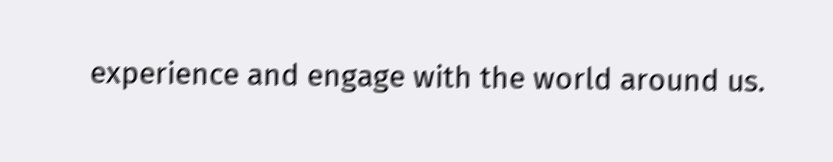experience and engage with the world around us.